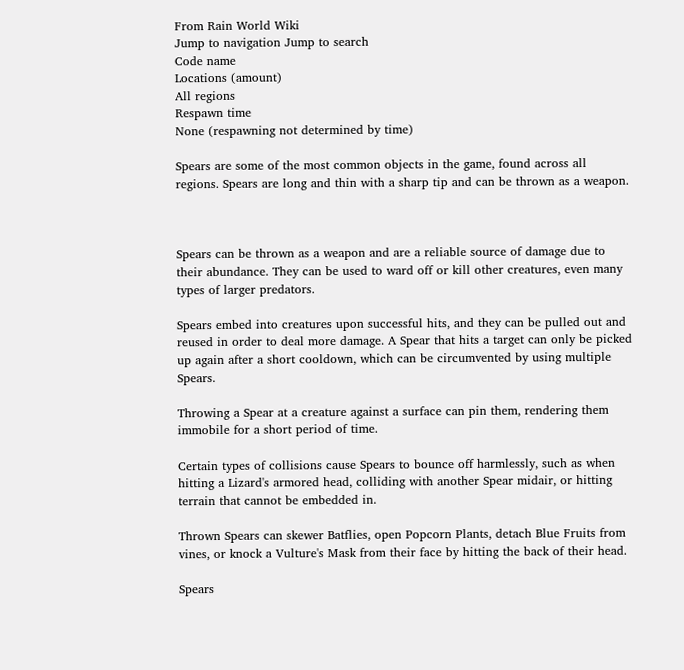From Rain World Wiki
Jump to navigation Jump to search
Code name
Locations (amount)
All regions
Respawn time
None (respawning not determined by time)

Spears are some of the most common objects in the game, found across all regions. Spears are long and thin with a sharp tip and can be thrown as a weapon.



Spears can be thrown as a weapon and are a reliable source of damage due to their abundance. They can be used to ward off or kill other creatures, even many types of larger predators.

Spears embed into creatures upon successful hits, and they can be pulled out and reused in order to deal more damage. A Spear that hits a target can only be picked up again after a short cooldown, which can be circumvented by using multiple Spears.

Throwing a Spear at a creature against a surface can pin them, rendering them immobile for a short period of time.

Certain types of collisions cause Spears to bounce off harmlessly, such as when hitting a Lizard's armored head, colliding with another Spear midair, or hitting terrain that cannot be embedded in.

Thrown Spears can skewer Batflies, open Popcorn Plants, detach Blue Fruits from vines, or knock a Vulture's Mask from their face by hitting the back of their head.

Spears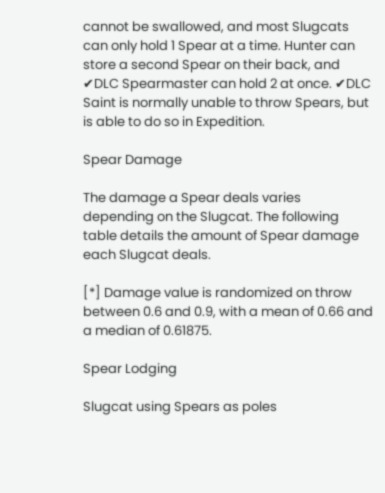cannot be swallowed, and most Slugcats can only hold 1 Spear at a time. Hunter can store a second Spear on their back, and ✔DLC Spearmaster can hold 2 at once. ✔DLC Saint is normally unable to throw Spears, but is able to do so in Expedition.

Spear Damage

The damage a Spear deals varies depending on the Slugcat. The following table details the amount of Spear damage each Slugcat deals.

[*] Damage value is randomized on throw between 0.6 and 0.9, with a mean of 0.66 and a median of 0.61875.

Spear Lodging

Slugcat using Spears as poles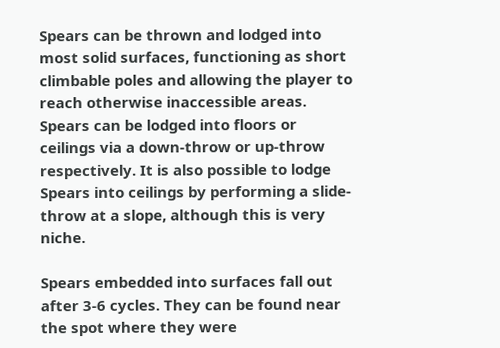Spears can be thrown and lodged into most solid surfaces, functioning as short climbable poles and allowing the player to reach otherwise inaccessible areas. Spears can be lodged into floors or ceilings via a down-throw or up-throw respectively. It is also possible to lodge Spears into ceilings by performing a slide-throw at a slope, although this is very niche.

Spears embedded into surfaces fall out after 3-6 cycles. They can be found near the spot where they were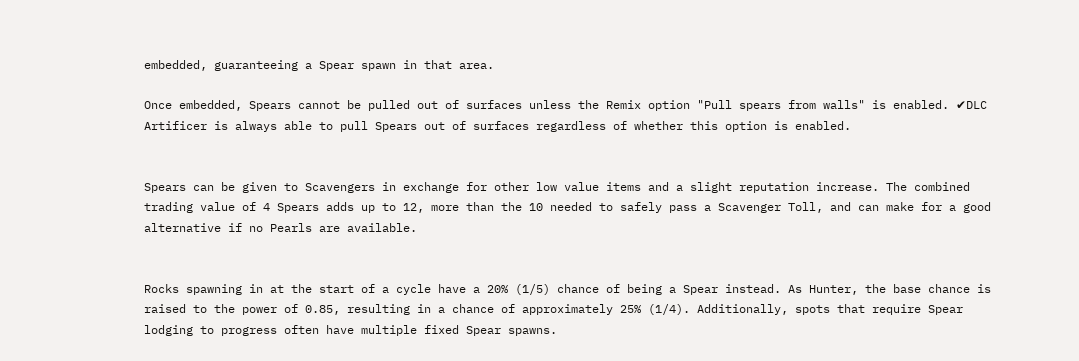embedded, guaranteeing a Spear spawn in that area.

Once embedded, Spears cannot be pulled out of surfaces unless the Remix option "Pull spears from walls" is enabled. ✔DLC Artificer is always able to pull Spears out of surfaces regardless of whether this option is enabled.


Spears can be given to Scavengers in exchange for other low value items and a slight reputation increase. The combined trading value of 4 Spears adds up to 12, more than the 10 needed to safely pass a Scavenger Toll, and can make for a good alternative if no Pearls are available.


Rocks spawning in at the start of a cycle have a 20% (1/5) chance of being a Spear instead. As Hunter, the base chance is raised to the power of 0.85, resulting in a chance of approximately 25% (1/4). Additionally, spots that require Spear lodging to progress often have multiple fixed Spear spawns.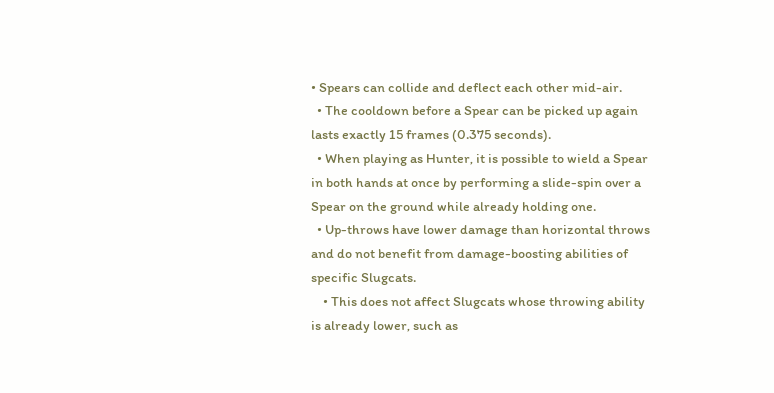• Spears can collide and deflect each other mid-air.
  • The cooldown before a Spear can be picked up again lasts exactly 15 frames (0.375 seconds).
  • When playing as Hunter, it is possible to wield a Spear in both hands at once by performing a slide-spin over a Spear on the ground while already holding one.
  • Up-throws have lower damage than horizontal throws and do not benefit from damage-boosting abilities of specific Slugcats.
    • This does not affect Slugcats whose throwing ability is already lower, such as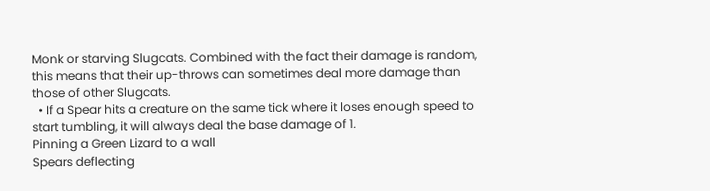Monk or starving Slugcats. Combined with the fact their damage is random, this means that their up-throws can sometimes deal more damage than those of other Slugcats.
  • If a Spear hits a creature on the same tick where it loses enough speed to start tumbling, it will always deal the base damage of 1.
Pinning a Green Lizard to a wall
Spears deflecting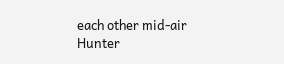each other mid-air
Hunter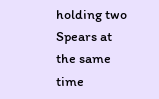holding two Spears at the same time